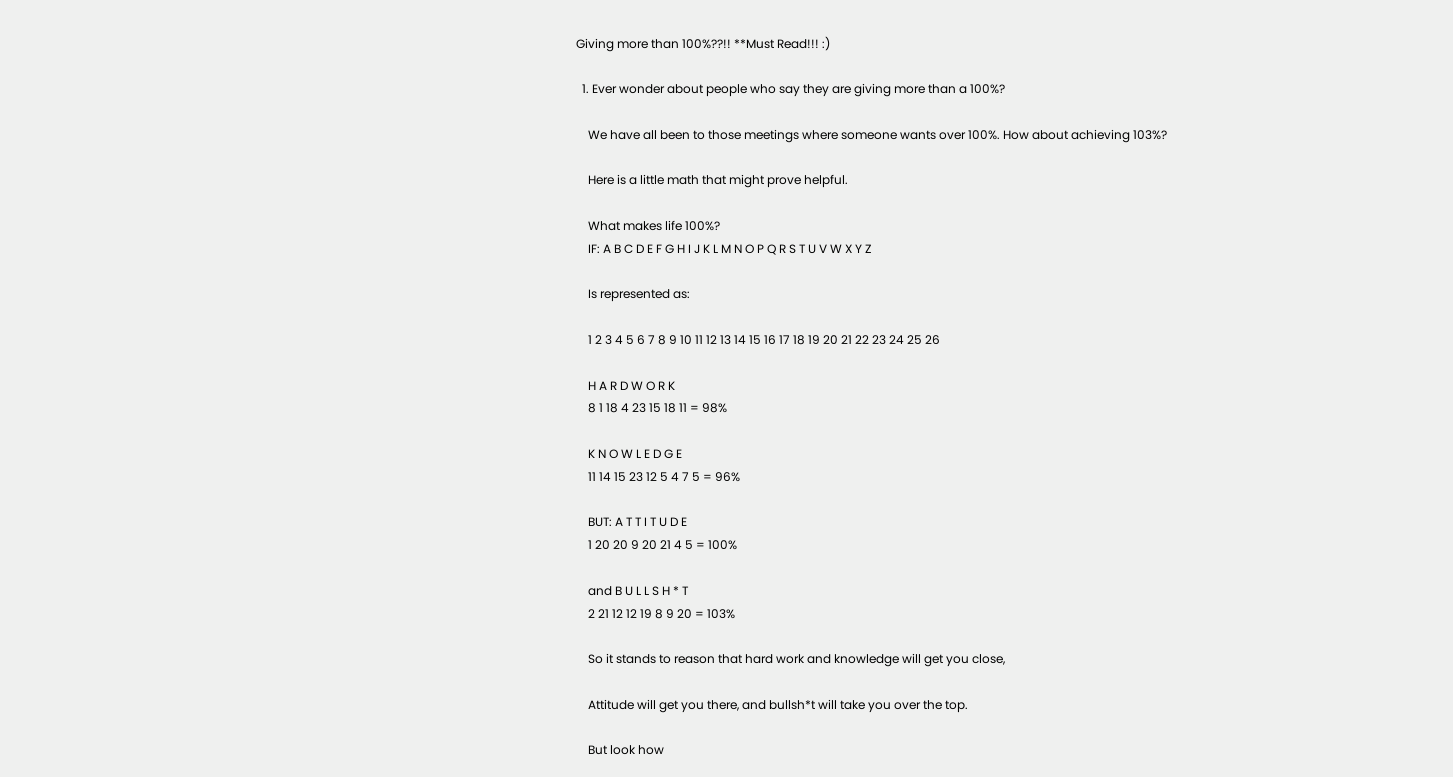Giving more than 100%??!! **Must Read!!! :)

  1. Ever wonder about people who say they are giving more than a 100%?

    We have all been to those meetings where someone wants over 100%. How about achieving 103%?

    Here is a little math that might prove helpful.

    What makes life 100%?
    IF: A B C D E F G H I J K L M N O P Q R S T U V W X Y Z

    Is represented as:

    1 2 3 4 5 6 7 8 9 10 11 12 13 14 15 16 17 18 19 20 21 22 23 24 25 26

    H A R D W O R K
    8 1 18 4 23 15 18 11 = 98%

    K N O W L E D G E
    11 14 15 23 12 5 4 7 5 = 96%

    BUT: A T T I T U D E
    1 20 20 9 20 21 4 5 = 100%

    and B U L L S H * T
    2 21 12 12 19 8 9 20 = 103%

    So it stands to reason that hard work and knowledge will get you close,

    Attitude will get you there, and bullsh*t will take you over the top.

    But look how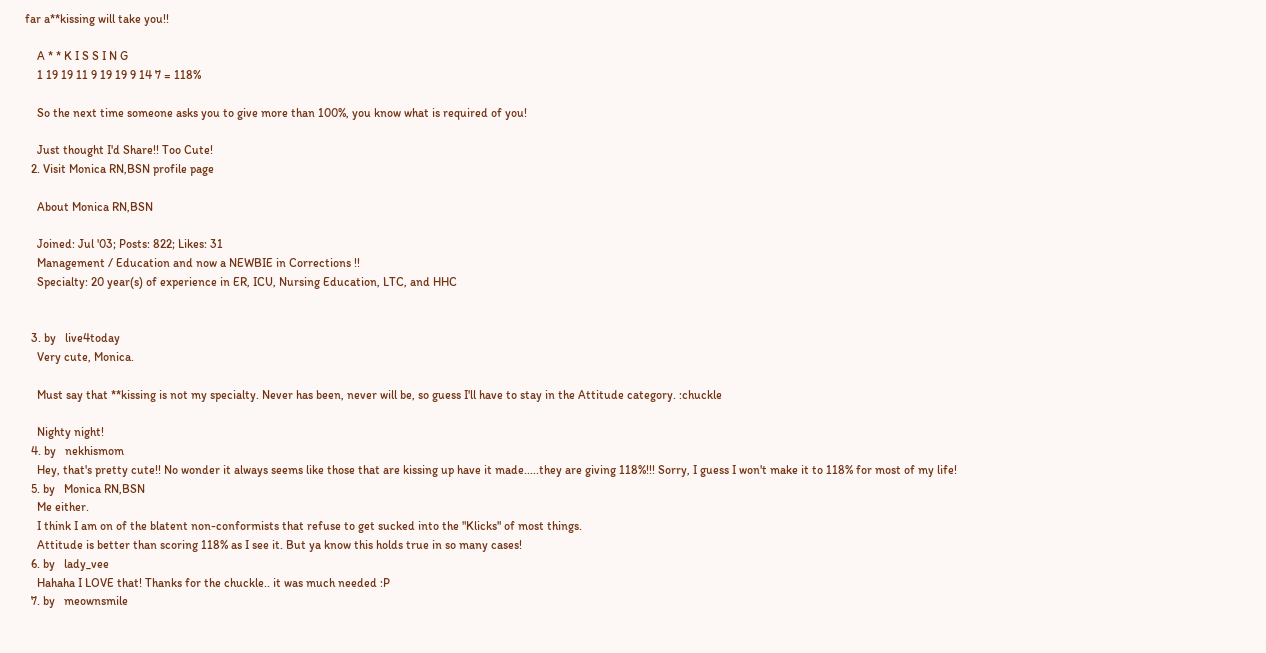far a**kissing will take you!!

    A * * K I S S I N G
    1 19 19 11 9 19 19 9 14 7 = 118%

    So the next time someone asks you to give more than 100%, you know what is required of you!

    Just thought I'd Share!! Too Cute!
  2. Visit Monica RN,BSN profile page

    About Monica RN,BSN

    Joined: Jul '03; Posts: 822; Likes: 31
    Management / Education and now a NEWBIE in Corrections !!
    Specialty: 20 year(s) of experience in ER, ICU, Nursing Education, LTC, and HHC


  3. by   live4today
    Very cute, Monica.

    Must say that **kissing is not my specialty. Never has been, never will be, so guess I'll have to stay in the Attitude category. :chuckle

    Nighty night!
  4. by   nekhismom
    Hey, that's pretty cute!! No wonder it always seems like those that are kissing up have it made.....they are giving 118%!!! Sorry, I guess I won't make it to 118% for most of my life!
  5. by   Monica RN,BSN
    Me either.
    I think I am on of the blatent non-conformists that refuse to get sucked into the "Klicks" of most things.
    Attitude is better than scoring 118% as I see it. But ya know this holds true in so many cases!
  6. by   lady_vee
    Hahaha I LOVE that! Thanks for the chuckle.. it was much needed :P
  7. by   meownsmile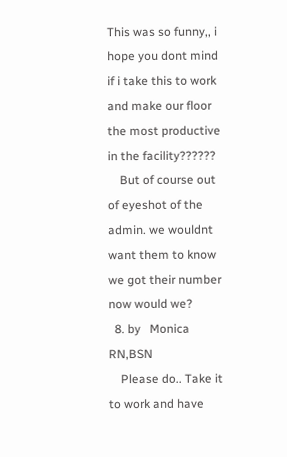This was so funny,, i hope you dont mind if i take this to work and make our floor the most productive in the facility??????
    But of course out of eyeshot of the admin. we wouldnt want them to know we got their number now would we?
  8. by   Monica RN,BSN
    Please do.. Take it to work and have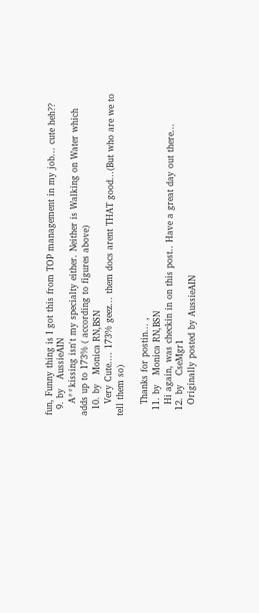fun, Funny thing is I got this from TOP management in my job... cute heh??
  9. by   AussieAIN
    A**kissing isn't my specialty either. Neither is Walking on Water which adds up to 173% ( according to figures above)
  10. by   Monica RN,BSN
    Very Cute.... 173% geez... them docs arent THAT good...(But who are we to tell them so)

    Thanks for postin... ,
  11. by   Monica RN,BSN
    Hi again, was checkin in on this post.. Have a great day out there...
  12. by   CseMgr1
    Originally posted by AussieAIN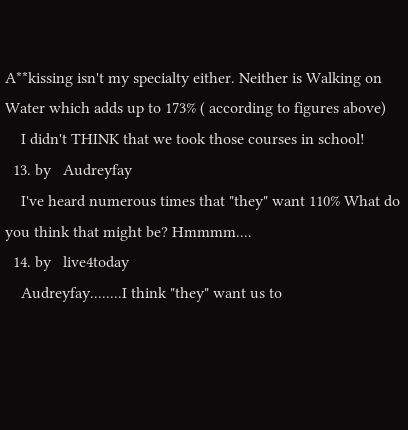A**kissing isn't my specialty either. Neither is Walking on Water which adds up to 173% ( according to figures above)
    I didn't THINK that we took those courses in school!
  13. by   Audreyfay
    I've heard numerous times that "they" want 110% What do you think that might be? Hmmmm....
  14. by   live4today
    Audreyfay........I think "they" want us to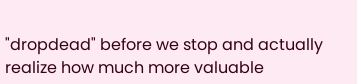"dropdead" before we stop and actually realize how much more valuable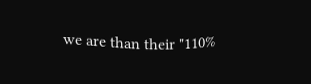we are than their "110%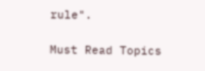rule".

Must Read Topics